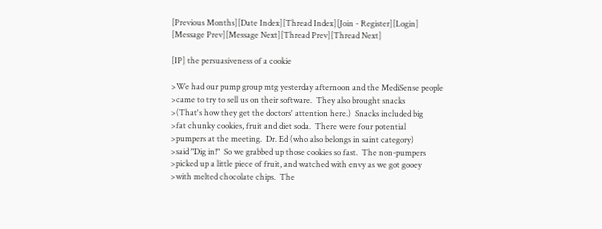[Previous Months][Date Index][Thread Index][Join - Register][Login]
[Message Prev][Message Next][Thread Prev][Thread Next]

[IP] the persuasiveness of a cookie

>We had our pump group mtg yesterday afternoon and the MediSense people
>came to try to sell us on their software.  They also brought snacks
>(That's how they get the doctors' attention here.)  Snacks included big
>fat chunky cookies, fruit and diet soda.  There were four potential
>pumpers at the meeting.  Dr. Ed (who also belongs in saint category)
>said "Dig in!"  So we grabbed up those cookies so fast.  The non-pumpers
>picked up a little piece of fruit, and watched with envy as we got gooey
>with melted chocolate chips.  The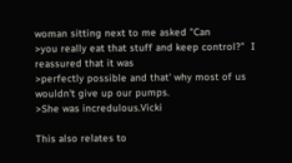woman sitting next to me asked "Can
>you really eat that stuff and keep control?"  I reassured that it was
>perfectly possible and that' why most of us wouldn't give up our pumps.
>She was incredulous.Vicki

This also relates to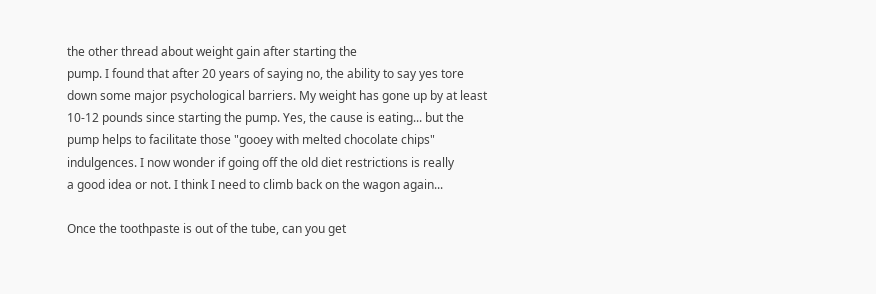the other thread about weight gain after starting the
pump. I found that after 20 years of saying no, the ability to say yes tore
down some major psychological barriers. My weight has gone up by at least
10-12 pounds since starting the pump. Yes, the cause is eating... but the
pump helps to facilitate those "gooey with melted chocolate chips"
indulgences. I now wonder if going off the old diet restrictions is really
a good idea or not. I think I need to climb back on the wagon again...

Once the toothpaste is out of the tube, can you get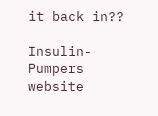it back in??

Insulin-Pumpers website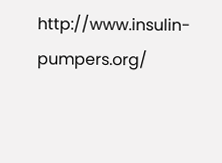http://www.insulin-pumpers.org/